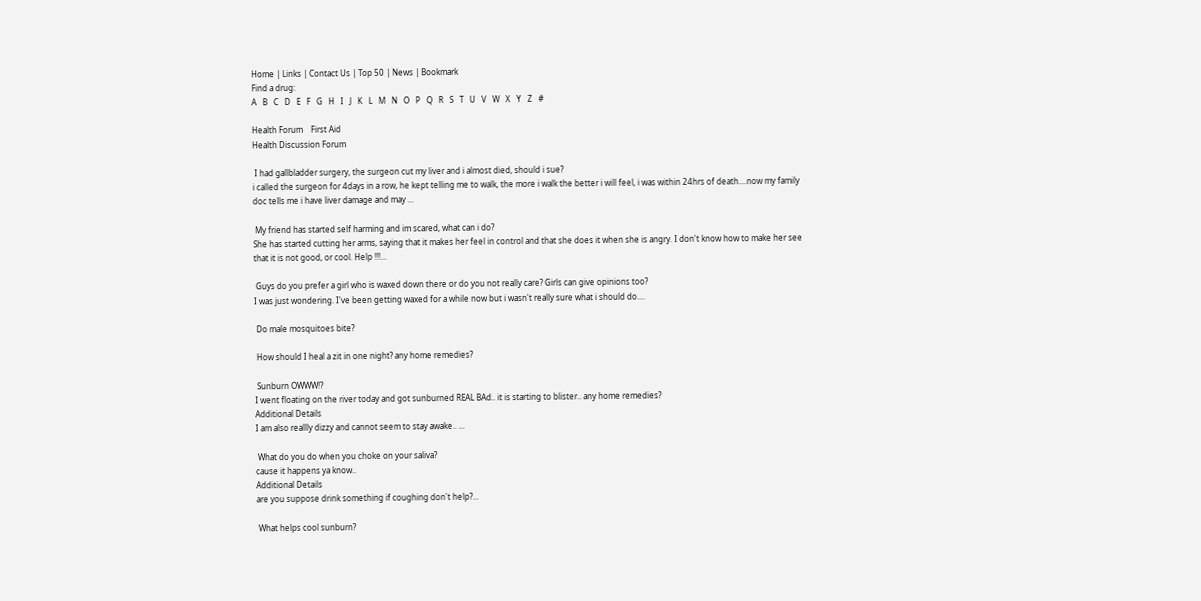Home | Links | Contact Us | Top 50 | News | Bookmark
Find a drug:
A   B   C   D   E   F   G   H   I   J   K   L   M   N   O   P   Q   R   S   T   U   V   W   X   Y   Z   #

Health Forum    First Aid
Health Discussion Forum

 I had gallbladder surgery, the surgeon cut my liver and i almost died, should i sue?
i called the surgeon for 4days in a row, he kept telling me to walk, the more i walk the better i will feel, i was within 24hrs of death....now my family doc tells me i have liver damage and may ...

 My friend has started self harming and im scared, what can i do?
She has started cutting her arms, saying that it makes her feel in control and that she does it when she is angry. I don't know how to make her see that it is not good, or cool. Help !!!...

 Guys do you prefer a girl who is waxed down there or do you not really care? Girls can give opinions too?
I was just wondering. I've been getting waxed for a while now but i wasn't really sure what i should do....

 Do male mosquitoes bite?

 How should I heal a zit in one night? any home remedies?

 Sunburn OWWW!?
I went floating on the river today and got sunburned REAL BAd.. it is starting to blister.. any home remedies?
Additional Details
I am also reallly dizzy and cannot seem to stay awake.. ...

 What do you do when you choke on your saliva?
cause it happens ya know..
Additional Details
are you suppose drink something if coughing don't help?...

 What helps cool sunburn?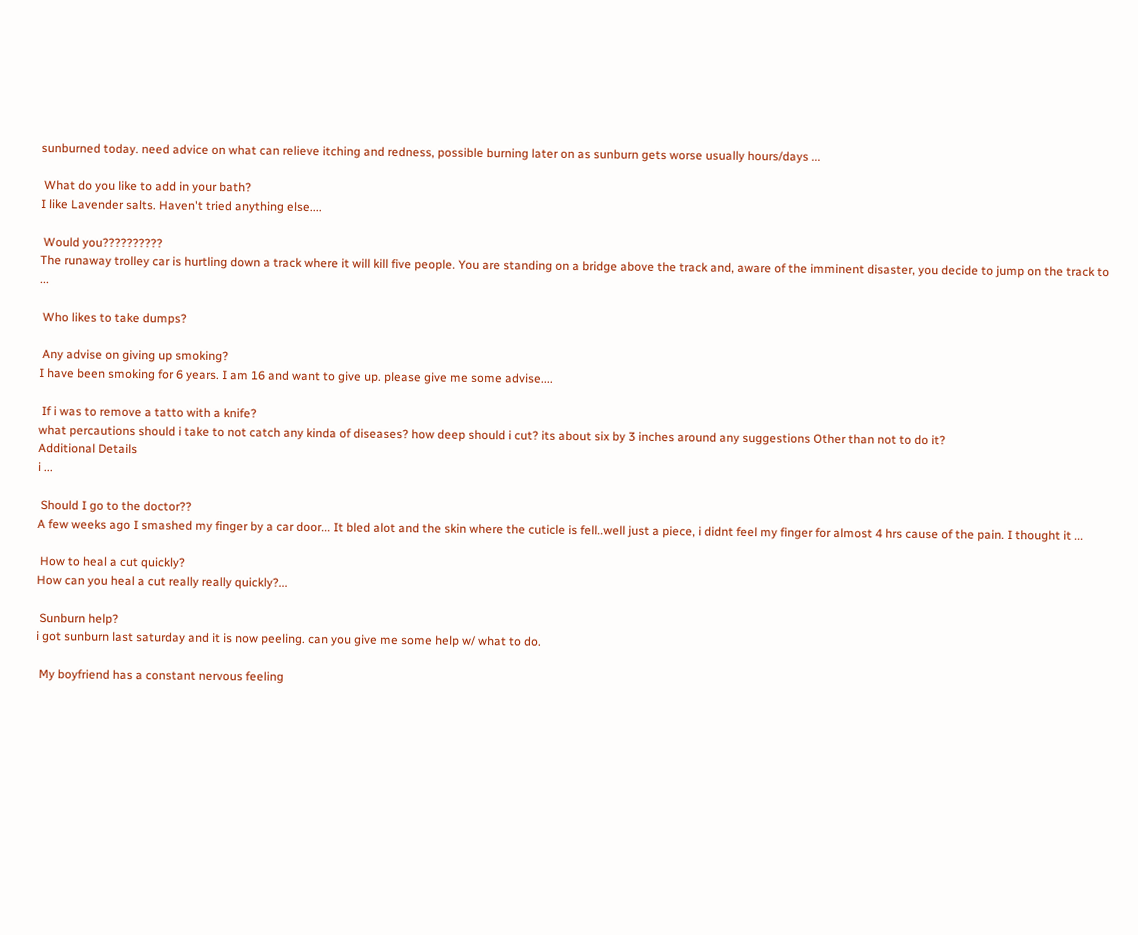sunburned today. need advice on what can relieve itching and redness, possible burning later on as sunburn gets worse usually hours/days ...

 What do you like to add in your bath?
I like Lavender salts. Haven't tried anything else....

 Would you??????????
The runaway trolley car is hurtling down a track where it will kill five people. You are standing on a bridge above the track and, aware of the imminent disaster, you decide to jump on the track to ...

 Who likes to take dumps?

 Any advise on giving up smoking?
I have been smoking for 6 years. I am 16 and want to give up. please give me some advise....

 If i was to remove a tatto with a knife?
what percautions should i take to not catch any kinda of diseases? how deep should i cut? its about six by 3 inches around any suggestions Other than not to do it?
Additional Details
i ...

 Should I go to the doctor??
A few weeks ago I smashed my finger by a car door... It bled alot and the skin where the cuticle is fell..well just a piece, i didnt feel my finger for almost 4 hrs cause of the pain. I thought it ...

 How to heal a cut quickly?
How can you heal a cut really really quickly?...

 Sunburn help?
i got sunburn last saturday and it is now peeling. can you give me some help w/ what to do.

 My boyfriend has a constant nervous feeling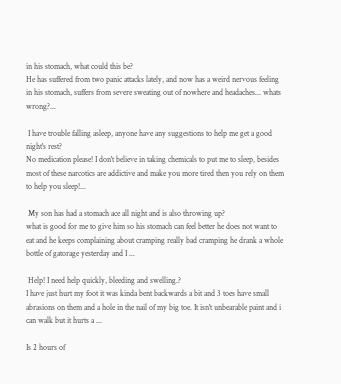in his stomach, what could this be?
He has suffered from two panic attacks lately, and now has a weird nervous feeling in his stomach, suffers from severe sweating out of nowhere and headaches... whats wrong?...

 I have trouble falling asleep, anyone have any suggestions to help me get a good night's rest?
No medication please! I don't believe in taking chemicals to put me to sleep, besides most of these narcotics are addictive and make you more tired then you rely on them to help you sleep!...

 My son has had a stomach ace all night and is also throwing up?
what is good for me to give him so his stomach can feel better he does not want to eat and he keeps complaining about cramping really bad cramping he drank a whole bottle of gatorage yesterday and I ...

 Help! I need help quickly, bleeding and swelling.?
I have just hurt my foot it was kinda bent backwards a bit and 3 toes have small abrasions on them and a hole in the nail of my big toe. It isn't unbearable paint and i can walk but it hurts a ...

Is 2 hours of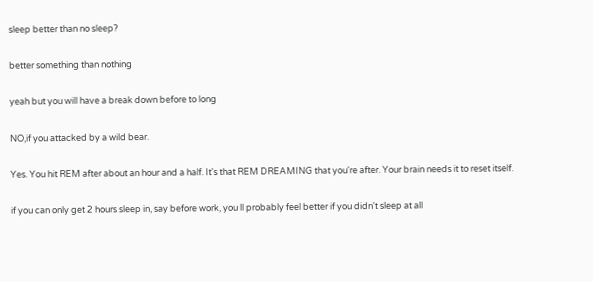sleep better than no sleep?

better something than nothing

yeah but you will have a break down before to long

NO,if you attacked by a wild bear.

Yes. You hit REM after about an hour and a half. It's that REM DREAMING that you're after. Your brain needs it to reset itself.

if you can only get 2 hours sleep in, say before work, you ll probably feel better if you didn't sleep at all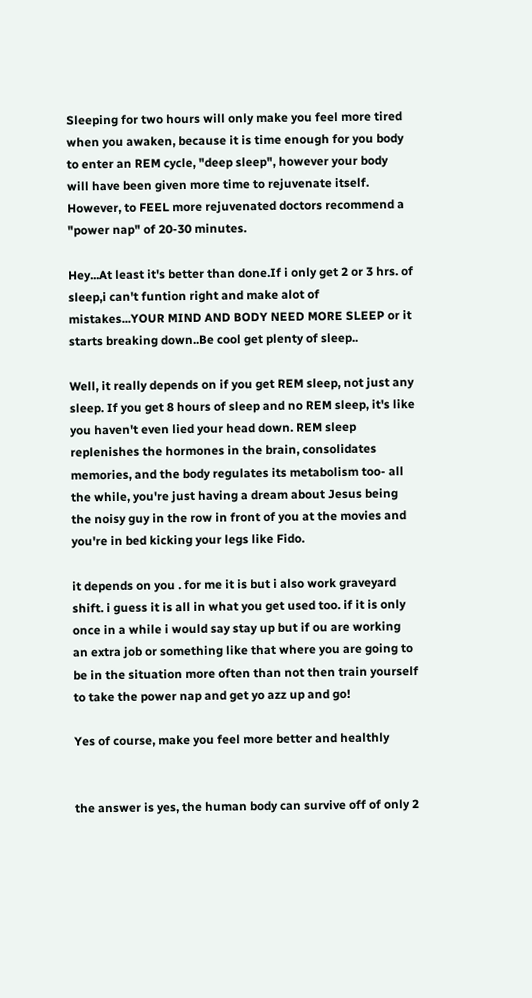Sleeping for two hours will only make you feel more tired when you awaken, because it is time enough for you body to enter an REM cycle, "deep sleep", however your body will have been given more time to rejuvenate itself. However, to FEEL more rejuvenated doctors recommend a "power nap" of 20-30 minutes.

Hey...At least it's better than done.If i only get 2 or 3 hrs. of sleep,i can't funtion right and make alot of mistakes...YOUR MIND AND BODY NEED MORE SLEEP or it starts breaking down..Be cool get plenty of sleep..

Well, it really depends on if you get REM sleep, not just any sleep. If you get 8 hours of sleep and no REM sleep, it's like you haven't even lied your head down. REM sleep replenishes the hormones in the brain, consolidates memories, and the body regulates its metabolism too- all the while, you're just having a dream about Jesus being the noisy guy in the row in front of you at the movies and you're in bed kicking your legs like Fido.

it depends on you . for me it is but i also work graveyard shift. i guess it is all in what you get used too. if it is only once in a while i would say stay up but if ou are working an extra job or something like that where you are going to be in the situation more often than not then train yourself to take the power nap and get yo azz up and go!

Yes of course, make you feel more better and healthly


the answer is yes, the human body can survive off of only 2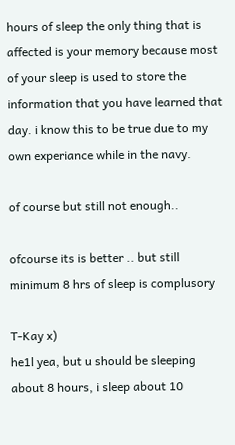hours of sleep the only thing that is affected is your memory because most of your sleep is used to store the information that you have learned that day. i know this to be true due to my own experiance while in the navy.

of course but still not enough..

ofcourse its is better .. but still minimum 8 hrs of sleep is complusory

T-Kay x)
he1l yea, but u should be sleeping about 8 hours, i sleep about 10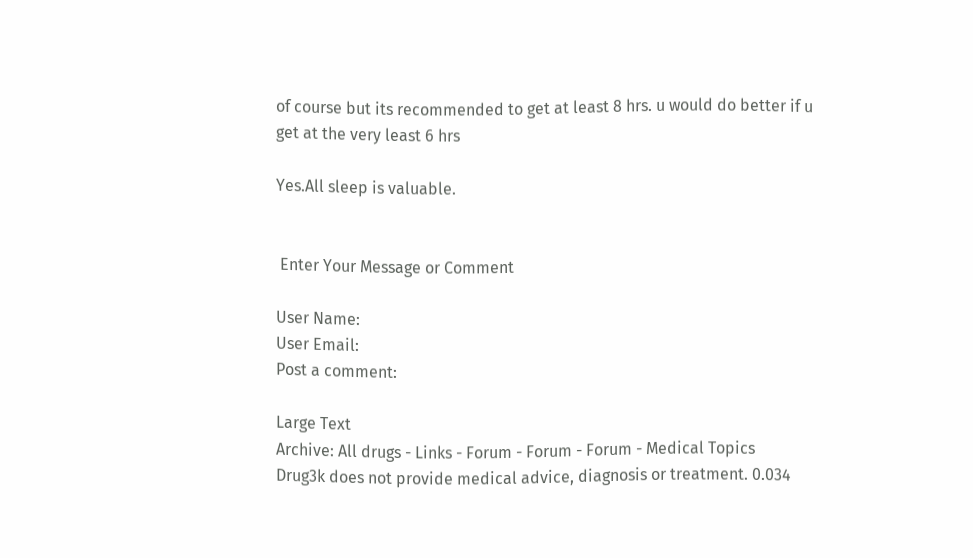of course but its recommended to get at least 8 hrs. u would do better if u get at the very least 6 hrs

Yes.All sleep is valuable.


 Enter Your Message or Comment

User Name:
User Email:
Post a comment:

Large Text
Archive: All drugs - Links - Forum - Forum - Forum - Medical Topics
Drug3k does not provide medical advice, diagnosis or treatment. 0.034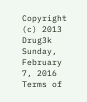Copyright (c) 2013 Drug3k Sunday, February 7, 2016
Terms of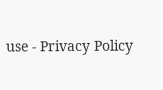use - Privacy Policy